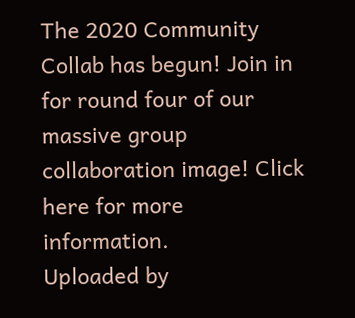The 2020 Community Collab has begun! Join in for round four of our massive group collaboration image! Click here for more information.
Uploaded by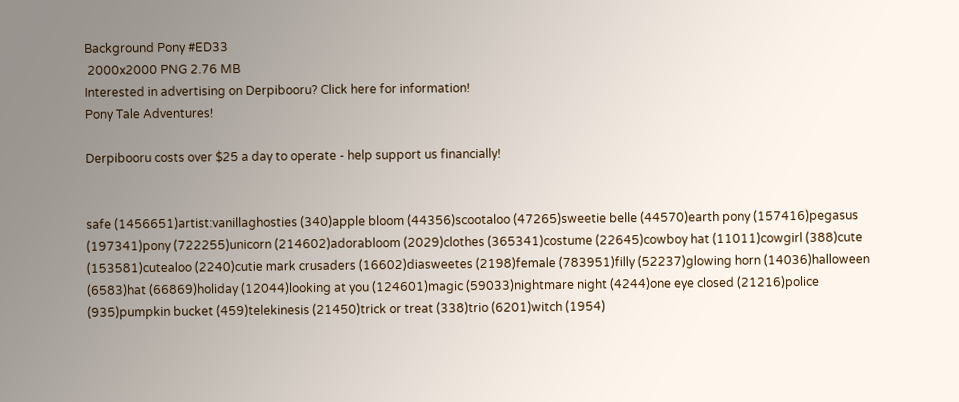Background Pony #ED33
 2000x2000 PNG 2.76 MB
Interested in advertising on Derpibooru? Click here for information!
Pony Tale Adventures!

Derpibooru costs over $25 a day to operate - help support us financially!


safe (1456651)artist:vanillaghosties (340)apple bloom (44356)scootaloo (47265)sweetie belle (44570)earth pony (157416)pegasus (197341)pony (722255)unicorn (214602)adorabloom (2029)clothes (365341)costume (22645)cowboy hat (11011)cowgirl (388)cute (153581)cutealoo (2240)cutie mark crusaders (16602)diasweetes (2198)female (783951)filly (52237)glowing horn (14036)halloween (6583)hat (66869)holiday (12044)looking at you (124601)magic (59033)nightmare night (4244)one eye closed (21216)police (935)pumpkin bucket (459)telekinesis (21450)trick or treat (338)trio (6201)witch (1954)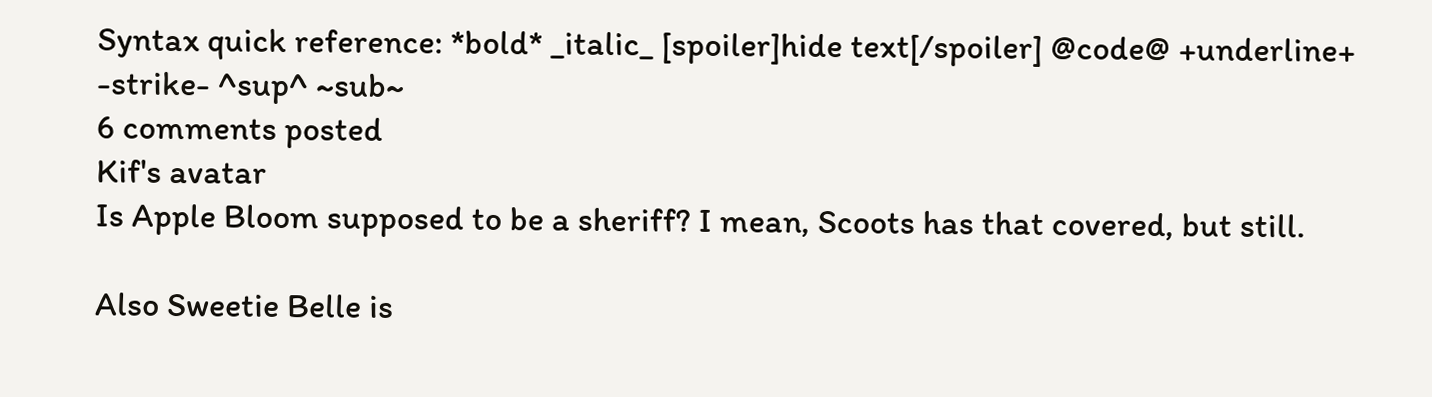Syntax quick reference: *bold* _italic_ [spoiler]hide text[/spoiler] @code@ +underline+ -strike- ^sup^ ~sub~
6 comments posted
Kif's avatar
Is Apple Bloom supposed to be a sheriff? I mean, Scoots has that covered, but still.

Also Sweetie Belle is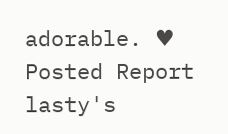adorable. ♥
Posted Report
lasty's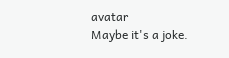avatar
Maybe it's a joke.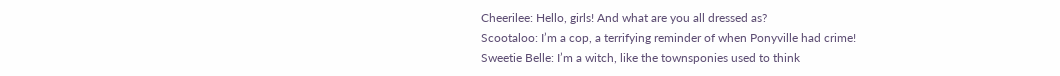Cheerilee: Hello, girls! And what are you all dressed as?
Scootaloo: I’m a cop, a terrifying reminder of when Ponyville had crime!
Sweetie Belle: I’m a witch, like the townsponies used to think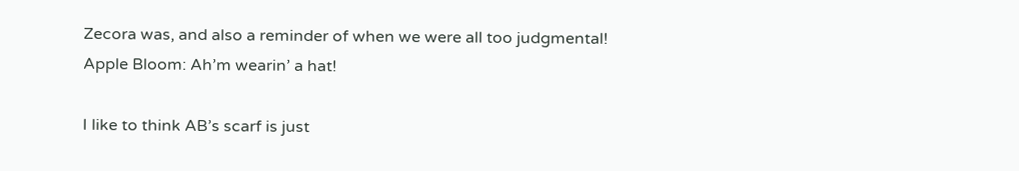Zecora was, and also a reminder of when we were all too judgmental!
Apple Bloom: Ah’m wearin’ a hat!

I like to think AB’s scarf is just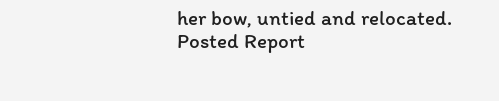her bow, untied and relocated.
Posted Report